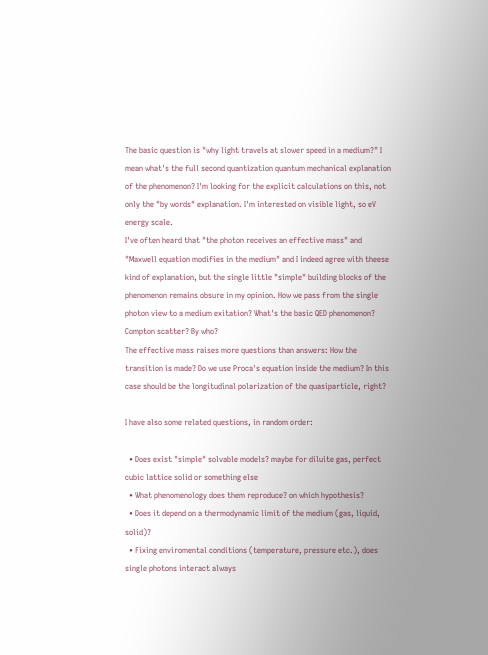The basic question is "why light travels at slower speed in a medium?" I mean what's the full second quantization quantum mechanical explanation of the phenomenon? I'm looking for the explicit calculations on this, not only the "by words" explanation. I'm interested on visible light, so eV energy scale.
I've often heard that "the photon receives an effective mass" and "Maxwell equation modifies in the medium" and I indeed agree with theese kind of explanation, but the single little "simple" building blocks of the phenomenon remains obsure in my opinion. How we pass from the single photon view to a medium exitation? What's the basic QED phenomenon? Compton scatter? By who?
The effective mass raises more questions than answers: How the transition is made? Do we use Proca's equation inside the medium? In this case should be the longitudinal polarization of the quasiparticle, right?

I have also some related questions, in random order:

  • Does exist "simple" solvable models? maybe for diluite gas, perfect cubic lattice solid or something else
  • What phenomenology does them reproduce? on which hypothesis?
  • Does it depend on a thermodynamic limit of the medium (gas, liquid, solid)?
  • Fixing enviromental conditions (temperature, pressure etc.), does single photons interact always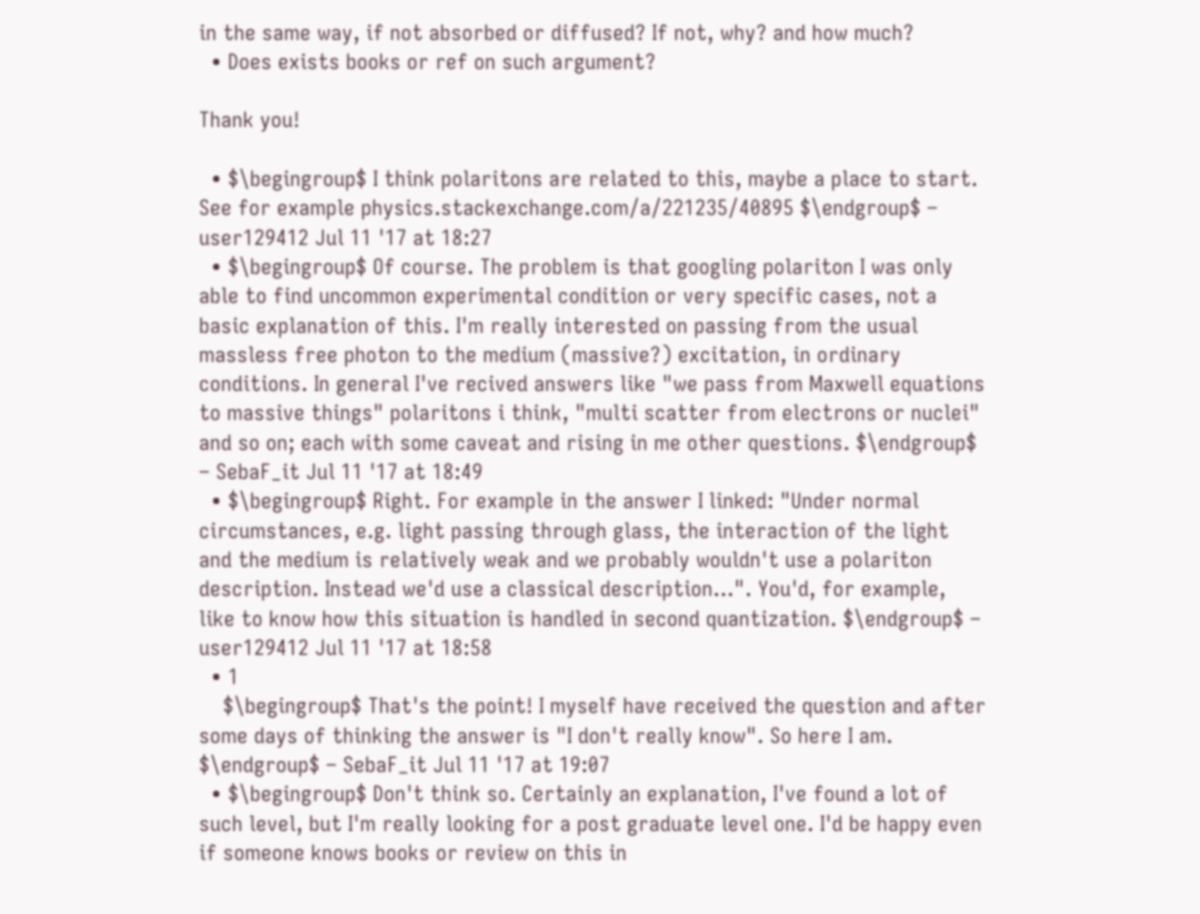in the same way, if not absorbed or diffused? If not, why? and how much?
  • Does exists books or ref on such argument?

Thank you!

  • $\begingroup$ I think polaritons are related to this, maybe a place to start. See for example physics.stackexchange.com/a/221235/40895 $\endgroup$ – user129412 Jul 11 '17 at 18:27
  • $\begingroup$ Of course. The problem is that googling polariton I was only able to find uncommon experimental condition or very specific cases, not a basic explanation of this. I'm really interested on passing from the usual massless free photon to the medium (massive?) excitation, in ordinary conditions. In general I've recived answers like "we pass from Maxwell equations to massive things" polaritons i think, "multi scatter from electrons or nuclei" and so on; each with some caveat and rising in me other questions. $\endgroup$ – SebaF_it Jul 11 '17 at 18:49
  • $\begingroup$ Right. For example in the answer I linked: "Under normal circumstances, e.g. light passing through glass, the interaction of the light and the medium is relatively weak and we probably wouldn't use a polariton description. Instead we'd use a classical description...". You'd, for example, like to know how this situation is handled in second quantization. $\endgroup$ – user129412 Jul 11 '17 at 18:58
  • 1
    $\begingroup$ That's the point! I myself have received the question and after some days of thinking the answer is "I don't really know". So here I am. $\endgroup$ – SebaF_it Jul 11 '17 at 19:07
  • $\begingroup$ Don't think so. Certainly an explanation, I've found a lot of such level, but I'm really looking for a post graduate level one. I'd be happy even if someone knows books or review on this in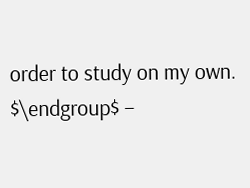order to study on my own. $\endgroup$ –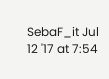SebaF_it Jul 12 '17 at 7:54